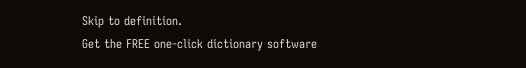Skip to definition.
Get the FREE one-click dictionary software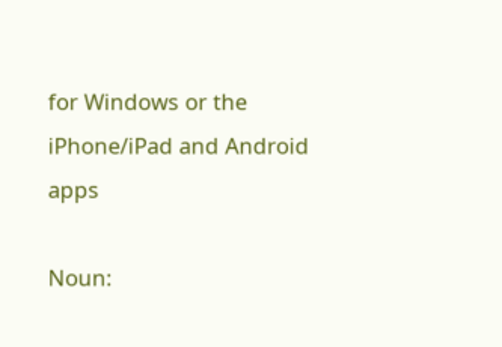for Windows or the iPhone/iPad and Android apps

Noun: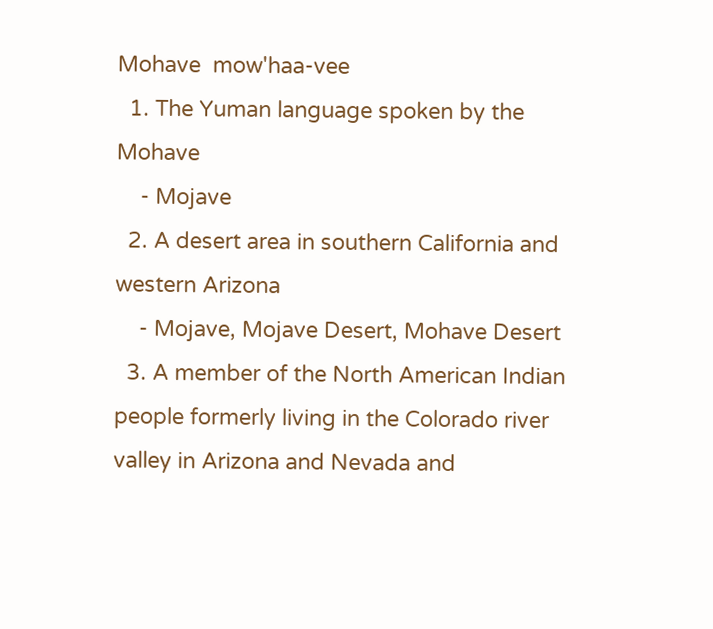Mohave  mow'haa-vee
  1. The Yuman language spoken by the Mohave
    - Mojave
  2. A desert area in southern California and western Arizona
    - Mojave, Mojave Desert, Mohave Desert
  3. A member of the North American Indian people formerly living in the Colorado river valley in Arizona and Nevada and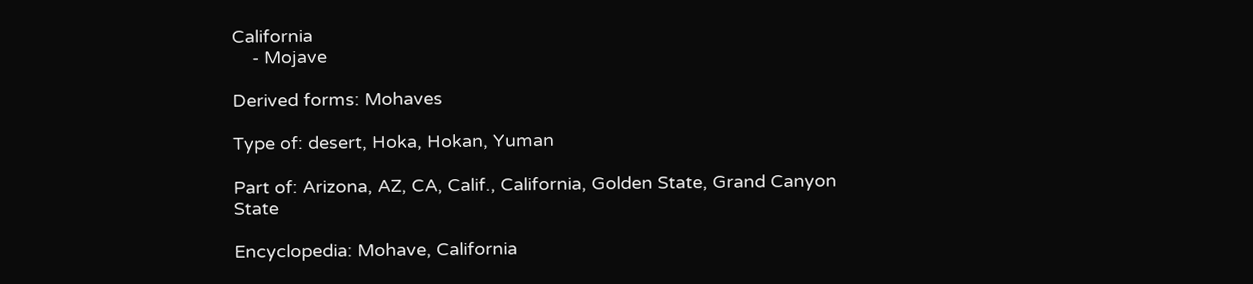California
    - Mojave

Derived forms: Mohaves

Type of: desert, Hoka, Hokan, Yuman

Part of: Arizona, AZ, CA, Calif., California, Golden State, Grand Canyon State

Encyclopedia: Mohave, California